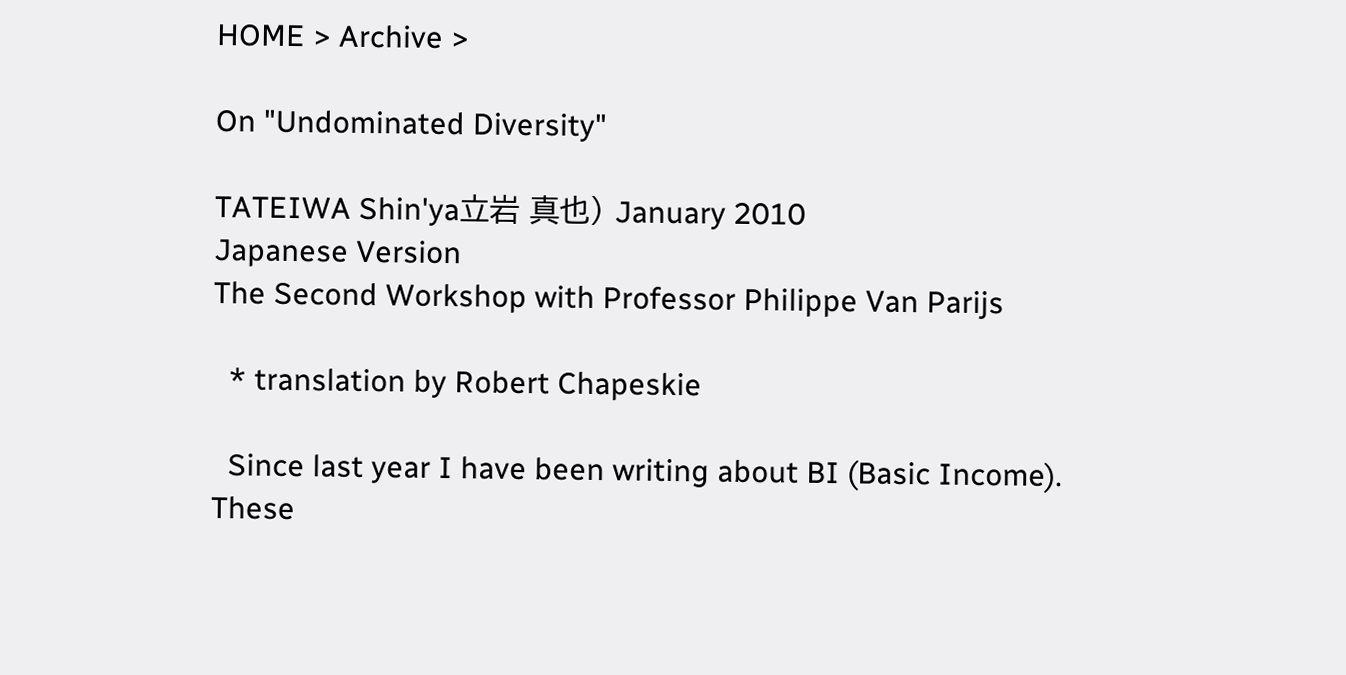HOME > Archive >

On "Undominated Diversity"

TATEIWA Shin'ya立岩 真也) January 2010
Japanese Version
The Second Workshop with Professor Philippe Van Parijs

  * translation by Robert Chapeskie

  Since last year I have been writing about BI (Basic Income). These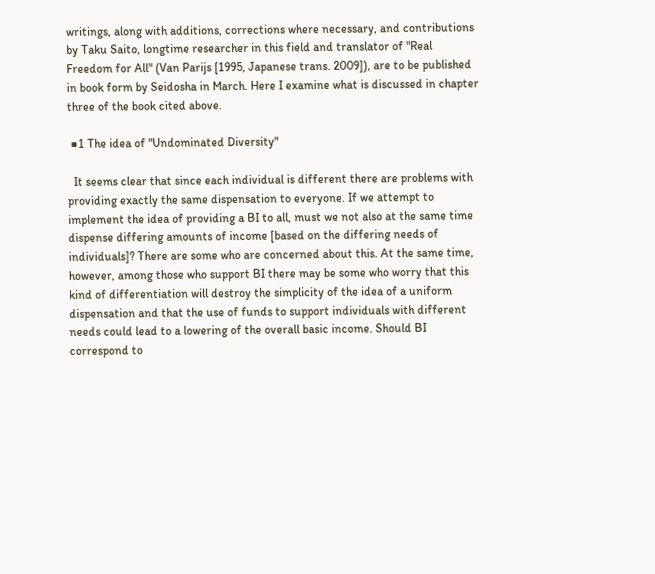writings, along with additions, corrections where necessary, and contributions by Taku Saito, longtime researcher in this field and translator of "Real Freedom for All" (Van Parijs [1995, Japanese trans. 2009]), are to be published in book form by Seidosha in March. Here I examine what is discussed in chapter three of the book cited above.

 ■1 The idea of "Undominated Diversity"

  It seems clear that since each individual is different there are problems with providing exactly the same dispensation to everyone. If we attempt to implement the idea of providing a BI to all, must we not also at the same time dispense differing amounts of income [based on the differing needs of individuals]? There are some who are concerned about this. At the same time, however, among those who support BI there may be some who worry that this kind of differentiation will destroy the simplicity of the idea of a uniform dispensation and that the use of funds to support individuals with different needs could lead to a lowering of the overall basic income. Should BI correspond to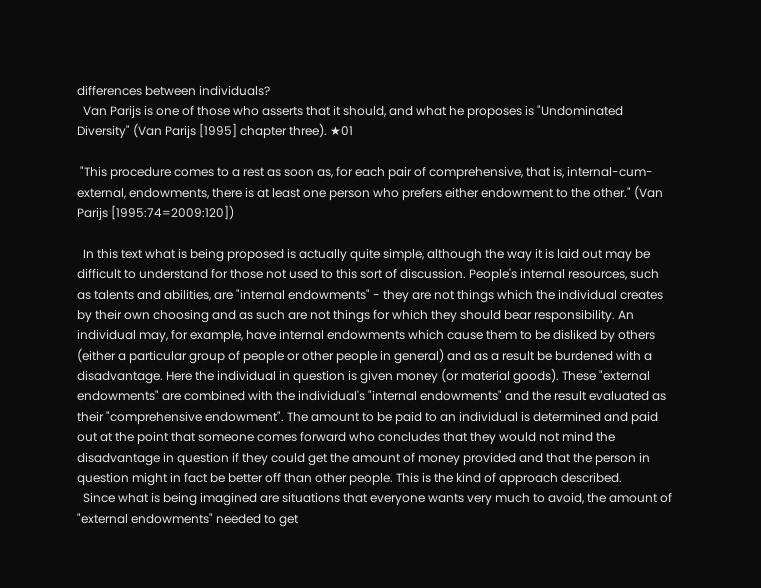differences between individuals?
  Van Parijs is one of those who asserts that it should, and what he proposes is "Undominated Diversity" (Van Parijs [1995] chapter three). ★01

 "This procedure comes to a rest as soon as, for each pair of comprehensive, that is, internal-cum-external, endowments, there is at least one person who prefers either endowment to the other." (Van Parijs [1995:74=2009:120])

  In this text what is being proposed is actually quite simple, although the way it is laid out may be difficult to understand for those not used to this sort of discussion. People's internal resources, such as talents and abilities, are "internal endowments" - they are not things which the individual creates by their own choosing and as such are not things for which they should bear responsibility. An individual may, for example, have internal endowments which cause them to be disliked by others (either a particular group of people or other people in general) and as a result be burdened with a disadvantage. Here the individual in question is given money (or material goods). These "external endowments" are combined with the individual's "internal endowments" and the result evaluated as their "comprehensive endowment". The amount to be paid to an individual is determined and paid out at the point that someone comes forward who concludes that they would not mind the disadvantage in question if they could get the amount of money provided and that the person in question might in fact be better off than other people. This is the kind of approach described.
  Since what is being imagined are situations that everyone wants very much to avoid, the amount of "external endowments" needed to get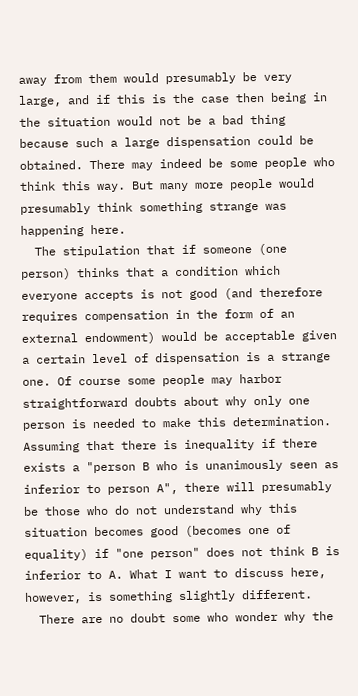away from them would presumably be very large, and if this is the case then being in the situation would not be a bad thing because such a large dispensation could be obtained. There may indeed be some people who think this way. But many more people would presumably think something strange was happening here.
  The stipulation that if someone (one person) thinks that a condition which everyone accepts is not good (and therefore requires compensation in the form of an external endowment) would be acceptable given a certain level of dispensation is a strange one. Of course some people may harbor straightforward doubts about why only one person is needed to make this determination. Assuming that there is inequality if there exists a "person B who is unanimously seen as inferior to person A", there will presumably be those who do not understand why this situation becomes good (becomes one of equality) if "one person" does not think B is inferior to A. What I want to discuss here, however, is something slightly different.
  There are no doubt some who wonder why the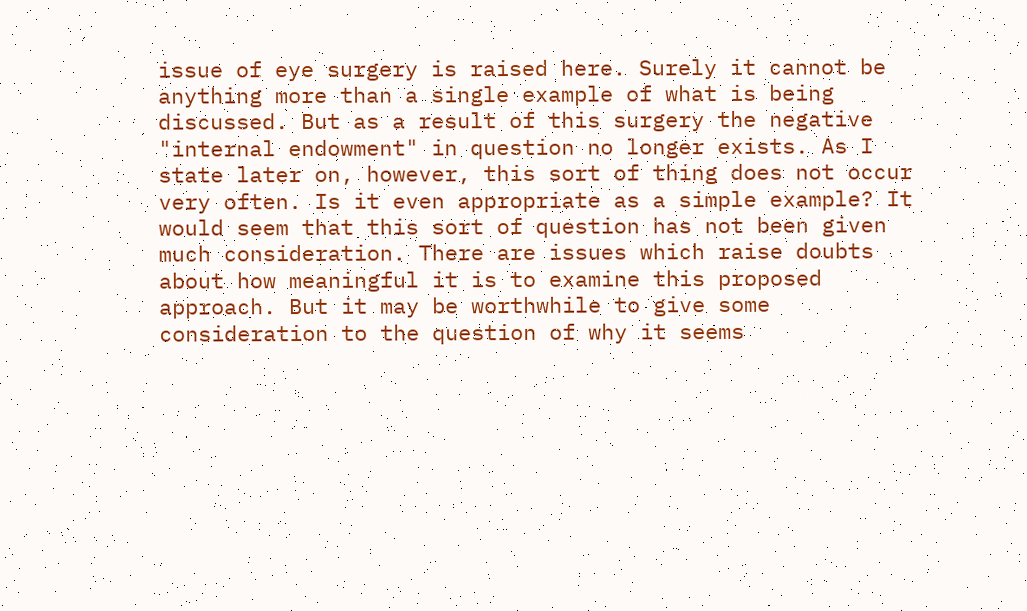issue of eye surgery is raised here. Surely it cannot be anything more than a single example of what is being discussed. But as a result of this surgery the negative "internal endowment" in question no longer exists. As I state later on, however, this sort of thing does not occur very often. Is it even appropriate as a simple example? It would seem that this sort of question has not been given much consideration. There are issues which raise doubts about how meaningful it is to examine this proposed approach. But it may be worthwhile to give some consideration to the question of why it seems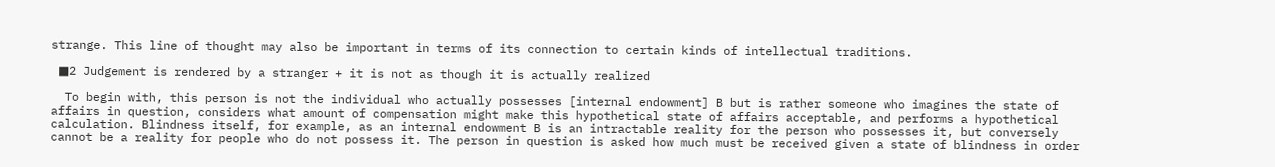strange. This line of thought may also be important in terms of its connection to certain kinds of intellectual traditions.

 ■2 Judgement is rendered by a stranger + it is not as though it is actually realized

  To begin with, this person is not the individual who actually possesses [internal endowment] B but is rather someone who imagines the state of affairs in question, considers what amount of compensation might make this hypothetical state of affairs acceptable, and performs a hypothetical calculation. Blindness itself, for example, as an internal endowment B is an intractable reality for the person who possesses it, but conversely cannot be a reality for people who do not possess it. The person in question is asked how much must be received given a state of blindness in order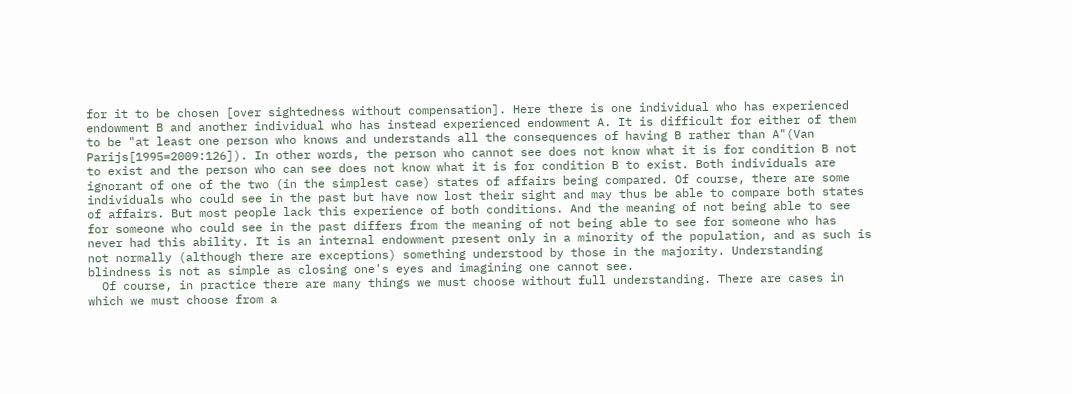for it to be chosen [over sightedness without compensation]. Here there is one individual who has experienced endowment B and another individual who has instead experienced endowment A. It is difficult for either of them to be "at least one person who knows and understands all the consequences of having B rather than A"(Van Parijs[1995=2009:126]). In other words, the person who cannot see does not know what it is for condition B not to exist and the person who can see does not know what it is for condition B to exist. Both individuals are ignorant of one of the two (in the simplest case) states of affairs being compared. Of course, there are some individuals who could see in the past but have now lost their sight and may thus be able to compare both states of affairs. But most people lack this experience of both conditions. And the meaning of not being able to see for someone who could see in the past differs from the meaning of not being able to see for someone who has never had this ability. It is an internal endowment present only in a minority of the population, and as such is not normally (although there are exceptions) something understood by those in the majority. Understanding blindness is not as simple as closing one's eyes and imagining one cannot see.
  Of course, in practice there are many things we must choose without full understanding. There are cases in which we must choose from a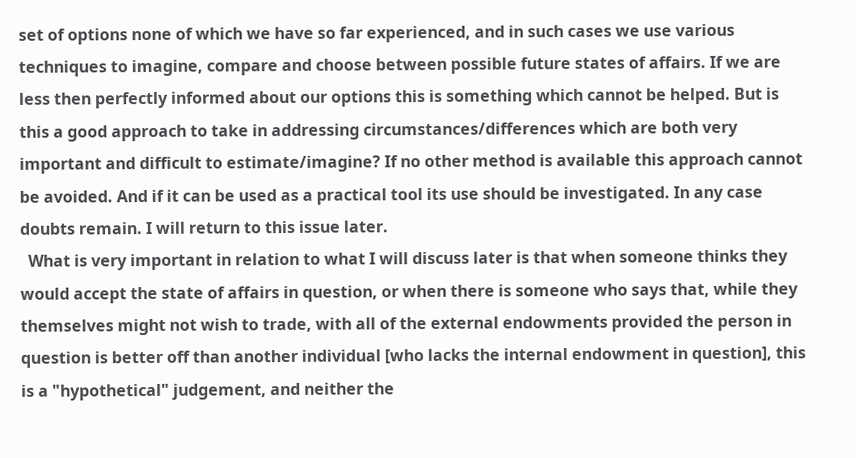set of options none of which we have so far experienced, and in such cases we use various techniques to imagine, compare and choose between possible future states of affairs. If we are less then perfectly informed about our options this is something which cannot be helped. But is this a good approach to take in addressing circumstances/differences which are both very important and difficult to estimate/imagine? If no other method is available this approach cannot be avoided. And if it can be used as a practical tool its use should be investigated. In any case doubts remain. I will return to this issue later.
  What is very important in relation to what I will discuss later is that when someone thinks they would accept the state of affairs in question, or when there is someone who says that, while they themselves might not wish to trade, with all of the external endowments provided the person in question is better off than another individual [who lacks the internal endowment in question], this is a "hypothetical" judgement, and neither the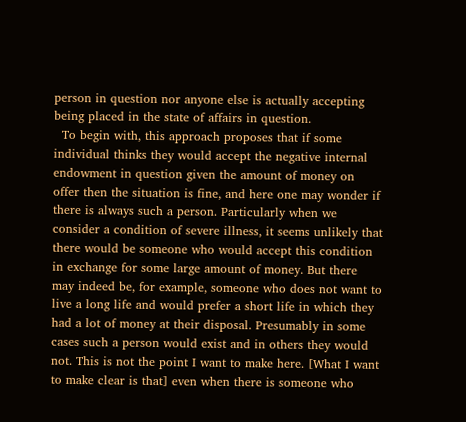person in question nor anyone else is actually accepting being placed in the state of affairs in question.
  To begin with, this approach proposes that if some individual thinks they would accept the negative internal endowment in question given the amount of money on offer then the situation is fine, and here one may wonder if there is always such a person. Particularly when we consider a condition of severe illness, it seems unlikely that there would be someone who would accept this condition in exchange for some large amount of money. But there may indeed be, for example, someone who does not want to live a long life and would prefer a short life in which they had a lot of money at their disposal. Presumably in some cases such a person would exist and in others they would not. This is not the point I want to make here. [What I want to make clear is that] even when there is someone who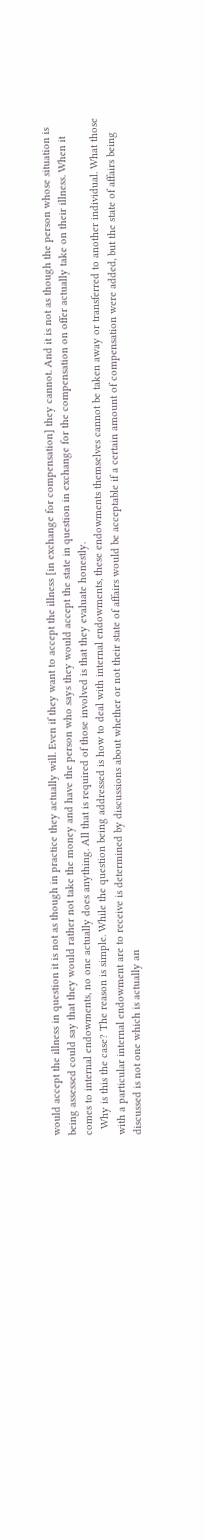would accept the illness in question it is not as though in practice they actually will. Even if they want to accept the illness [in exchange for compensation] they cannot. And it is not as though the person whose situation is being assessed could say that they would rather not take the money and have the person who says they would accept the state in question in exchange for the compensation on offer actually take on their illness. When it comes to internal endowments, no one actually does anything. All that is required of those involved is that they evaluate honestly.
  Why is this the case? The reason is simple. While the question being addressed is how to deal with internal endowments, these endowments themselves cannot be taken away or transferred to another individual. What those with a particular internal endowment are to receive is determined by discussions about whether or not their state of affairs would be acceptable if a certain amount of compensation were added, but the state of affairs being discussed is not one which is actually an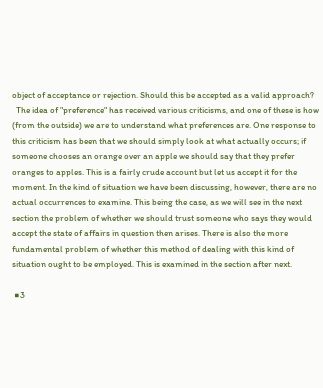object of acceptance or rejection. Should this be accepted as a valid approach?
  The idea of "preference" has received various criticisms, and one of these is how (from the outside) we are to understand what preferences are. One response to this criticism has been that we should simply look at what actually occurs; if someone chooses an orange over an apple we should say that they prefer oranges to apples. This is a fairly crude account but let us accept it for the moment. In the kind of situation we have been discussing, however, there are no actual occurrences to examine. This being the case, as we will see in the next section the problem of whether we should trust someone who says they would accept the state of affairs in question then arises. There is also the more fundamental problem of whether this method of dealing with this kind of situation ought to be employed. This is examined in the section after next.

 ■3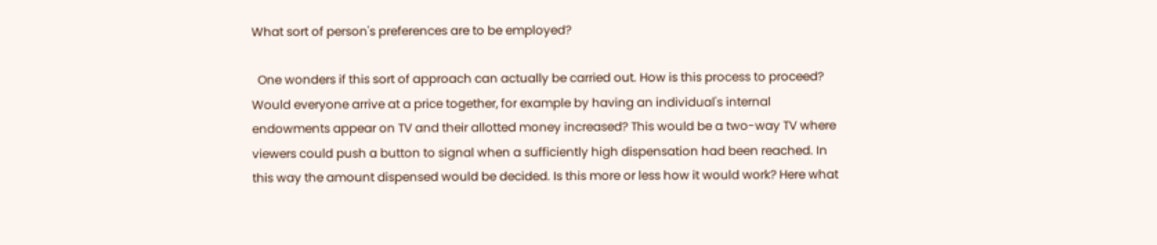What sort of person's preferences are to be employed?

  One wonders if this sort of approach can actually be carried out. How is this process to proceed? Would everyone arrive at a price together, for example by having an individual's internal endowments appear on TV and their allotted money increased? This would be a two-way TV where viewers could push a button to signal when a sufficiently high dispensation had been reached. In this way the amount dispensed would be decided. Is this more or less how it would work? Here what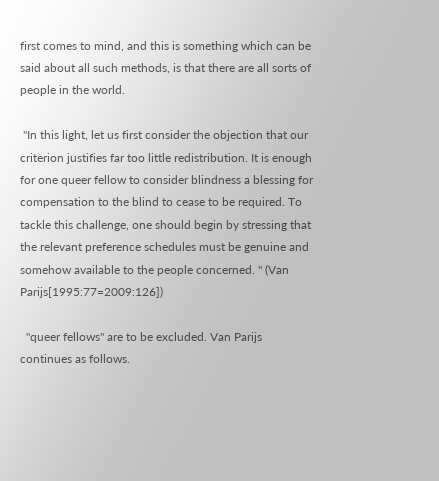first comes to mind, and this is something which can be said about all such methods, is that there are all sorts of people in the world.

 "In this light, let us first consider the objection that our criterion justifies far too little redistribution. It is enough for one queer fellow to consider blindness a blessing for compensation to the blind to cease to be required. To tackle this challenge, one should begin by stressing that the relevant preference schedules must be genuine and somehow available to the people concerned. " (Van Parijs[1995:77=2009:126])

  "queer fellows" are to be excluded. Van Parijs continues as follows.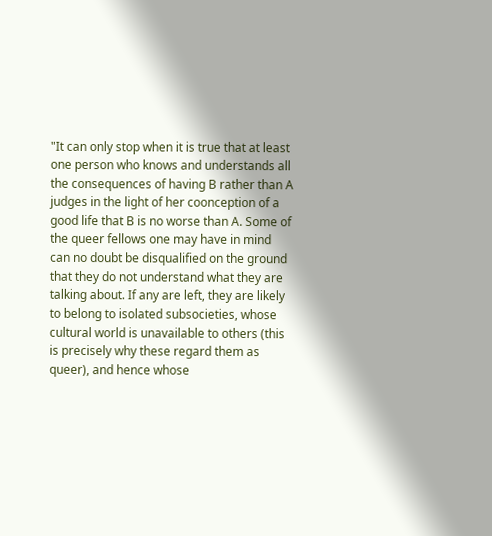"It can only stop when it is true that at least one person who knows and understands all the consequences of having B rather than A judges in the light of her coonception of a good life that B is no worse than A. Some of the queer fellows one may have in mind can no doubt be disqualified on the ground that they do not understand what they are talking about. If any are left, they are likely to belong to isolated subsocieties, whose cultural world is unavailable to others (this is precisely why these regard them as queer), and hence whose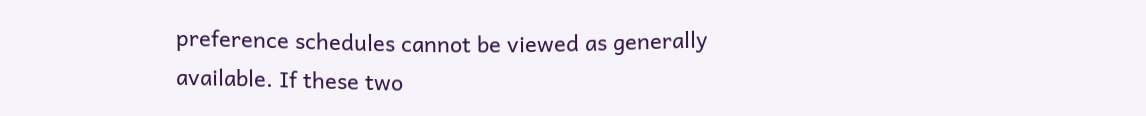preference schedules cannot be viewed as generally available. If these two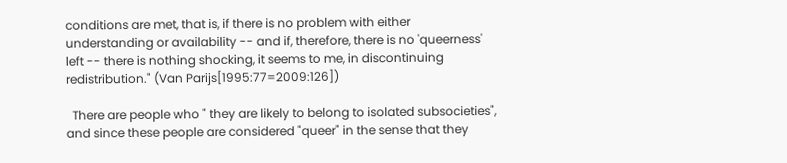conditions are met, that is, if there is no problem with either understanding or availability -- and if, therefore, there is no 'queerness' left -- there is nothing shocking, it seems to me, in discontinuing redistribution." (Van Parijs[1995:77=2009:126])

  There are people who " they are likely to belong to isolated subsocieties", and since these people are considered "queer" in the sense that they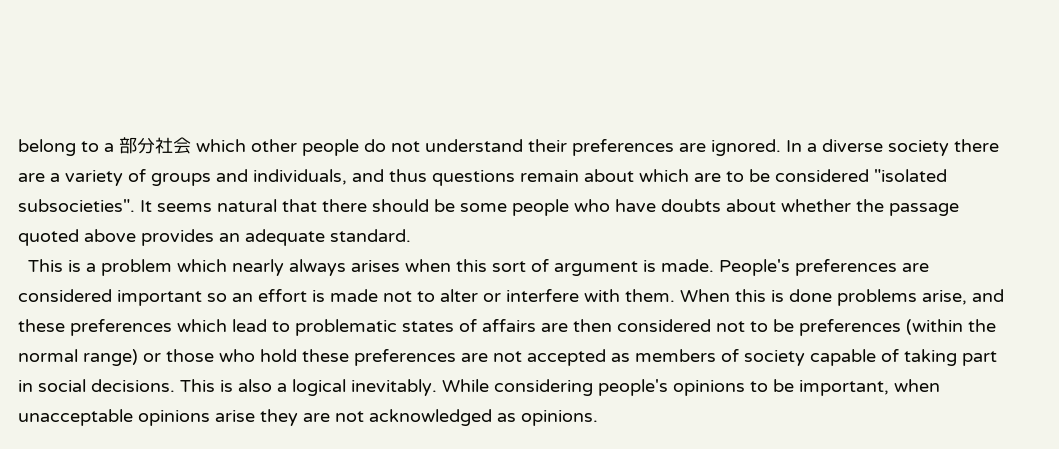belong to a 部分社会 which other people do not understand their preferences are ignored. In a diverse society there are a variety of groups and individuals, and thus questions remain about which are to be considered "isolated subsocieties". It seems natural that there should be some people who have doubts about whether the passage quoted above provides an adequate standard.
  This is a problem which nearly always arises when this sort of argument is made. People's preferences are considered important so an effort is made not to alter or interfere with them. When this is done problems arise, and these preferences which lead to problematic states of affairs are then considered not to be preferences (within the normal range) or those who hold these preferences are not accepted as members of society capable of taking part in social decisions. This is also a logical inevitably. While considering people's opinions to be important, when unacceptable opinions arise they are not acknowledged as opinions.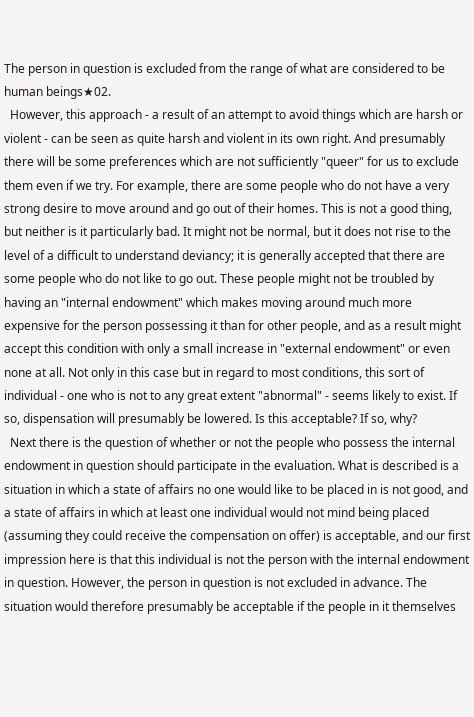The person in question is excluded from the range of what are considered to be human beings★02.
  However, this approach - a result of an attempt to avoid things which are harsh or violent - can be seen as quite harsh and violent in its own right. And presumably there will be some preferences which are not sufficiently "queer" for us to exclude them even if we try. For example, there are some people who do not have a very strong desire to move around and go out of their homes. This is not a good thing, but neither is it particularly bad. It might not be normal, but it does not rise to the level of a difficult to understand deviancy; it is generally accepted that there are some people who do not like to go out. These people might not be troubled by having an "internal endowment" which makes moving around much more expensive for the person possessing it than for other people, and as a result might accept this condition with only a small increase in "external endowment" or even none at all. Not only in this case but in regard to most conditions, this sort of individual - one who is not to any great extent "abnormal" - seems likely to exist. If so, dispensation will presumably be lowered. Is this acceptable? If so, why?
  Next there is the question of whether or not the people who possess the internal endowment in question should participate in the evaluation. What is described is a situation in which a state of affairs no one would like to be placed in is not good, and a state of affairs in which at least one individual would not mind being placed (assuming they could receive the compensation on offer) is acceptable, and our first impression here is that this individual is not the person with the internal endowment in question. However, the person in question is not excluded in advance. The situation would therefore presumably be acceptable if the people in it themselves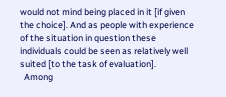would not mind being placed in it [if given the choice]. And as people with experience of the situation in question these individuals could be seen as relatively well suited [to the task of evaluation].
  Among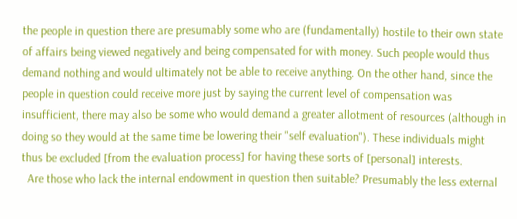the people in question there are presumably some who are (fundamentally) hostile to their own state of affairs being viewed negatively and being compensated for with money. Such people would thus demand nothing and would ultimately not be able to receive anything. On the other hand, since the people in question could receive more just by saying the current level of compensation was insufficient, there may also be some who would demand a greater allotment of resources (although in doing so they would at the same time be lowering their "self evaluation"). These individuals might thus be excluded [from the evaluation process] for having these sorts of [personal] interests.
  Are those who lack the internal endowment in question then suitable? Presumably the less external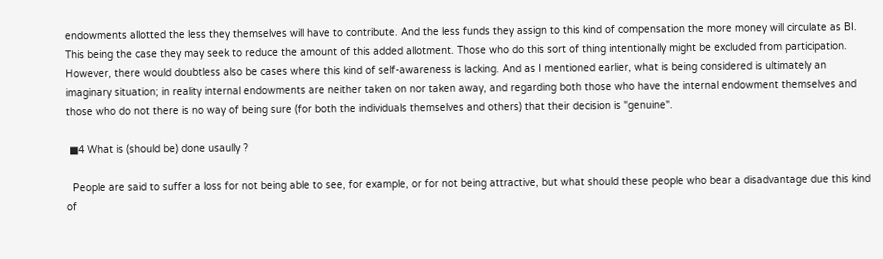endowments allotted the less they themselves will have to contribute. And the less funds they assign to this kind of compensation the more money will circulate as BI. This being the case they may seek to reduce the amount of this added allotment. Those who do this sort of thing intentionally might be excluded from participation. However, there would doubtless also be cases where this kind of self-awareness is lacking. And as I mentioned earlier, what is being considered is ultimately an imaginary situation; in reality internal endowments are neither taken on nor taken away, and regarding both those who have the internal endowment themselves and those who do not there is no way of being sure (for both the individuals themselves and others) that their decision is "genuine".

 ■4 What is (should be) done usaully ?

  People are said to suffer a loss for not being able to see, for example, or for not being attractive, but what should these people who bear a disadvantage due this kind of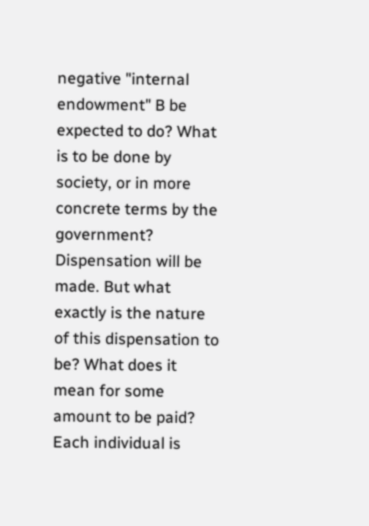negative "internal endowment" B be expected to do? What is to be done by society, or in more concrete terms by the government? Dispensation will be made. But what exactly is the nature of this dispensation to be? What does it mean for some amount to be paid? Each individual is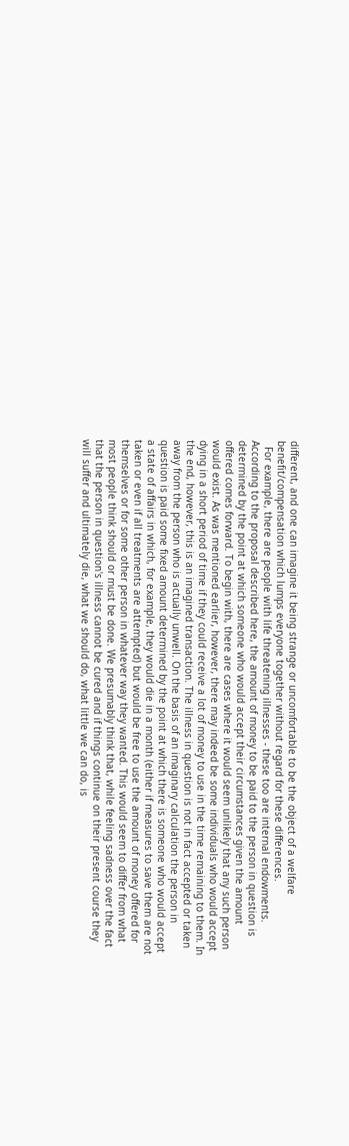different, and one can imagine it being strange or uncomfortable to be the object of a welfare benefit/compensation which lumps everyone together without regard for these differences.
  For example, there are people with life threatening illnesses - these too are internal endowments. According to the proposal described here, the amount of money to be paid to the person in question is determined by the point at which someone who would accept their circumstances given the amount offered comes forward. To begin with, there are cases where it would seem unlikely that any such person would exist. As was mentioned earlier, however, there may indeed be some individuals who would accept dying in a short period of time if they could receive a lot of money to use in the time remaining to them. In the end, however, this is an imagined transaction. The illness in question is not in fact accepted or taken away from the person who is actually unwell. On the basis of an imaginary calculation the person in question is paid some fixed amount determined by the point at which there is someone who would accept a state of affairs in which, for example, they would die in a month (either if measures to save them are not taken or even if all treatments are attempted) but would be free to use the amount of money offered for themselves or for some other person in whatever way they wanted. This would seem to differ from what most people think should or must be done. We presumably think that, while feeling sadness over the fact that the person in question's illness cannot be cured and if things continue on their present course they will suffer and ultimately die, what we should do, what little we can do, is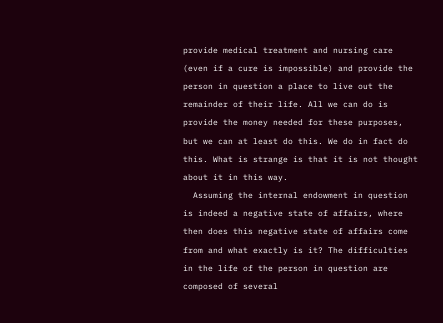provide medical treatment and nursing care (even if a cure is impossible) and provide the person in question a place to live out the remainder of their life. All we can do is provide the money needed for these purposes, but we can at least do this. We do in fact do this. What is strange is that it is not thought about it in this way.
  Assuming the internal endowment in question is indeed a negative state of affairs, where then does this negative state of affairs come from and what exactly is it? The difficulties in the life of the person in question are composed of several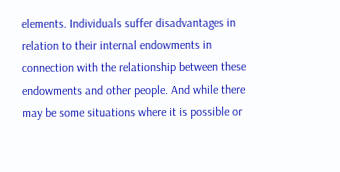elements. Individuals suffer disadvantages in relation to their internal endowments in connection with the relationship between these endowments and other people. And while there may be some situations where it is possible or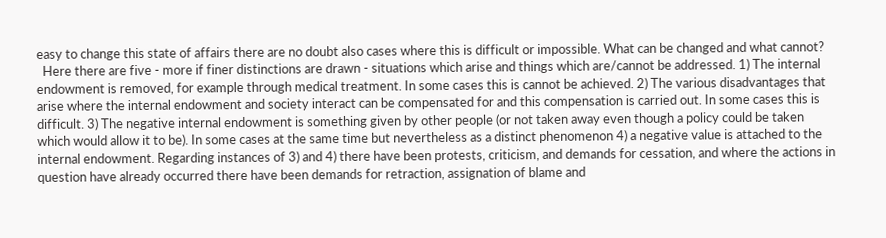easy to change this state of affairs there are no doubt also cases where this is difficult or impossible. What can be changed and what cannot?
  Here there are five - more if finer distinctions are drawn - situations which arise and things which are/cannot be addressed. 1) The internal endowment is removed, for example through medical treatment. In some cases this is cannot be achieved. 2) The various disadvantages that arise where the internal endowment and society interact can be compensated for and this compensation is carried out. In some cases this is difficult. 3) The negative internal endowment is something given by other people (or not taken away even though a policy could be taken which would allow it to be). In some cases at the same time but nevertheless as a distinct phenomenon 4) a negative value is attached to the internal endowment. Regarding instances of 3) and 4) there have been protests, criticism, and demands for cessation, and where the actions in question have already occurred there have been demands for retraction, assignation of blame and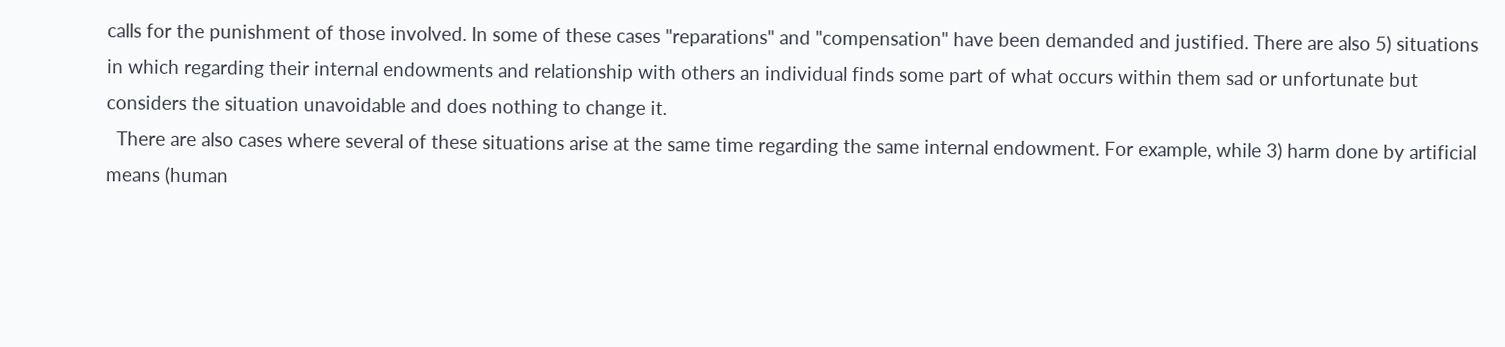calls for the punishment of those involved. In some of these cases "reparations" and "compensation" have been demanded and justified. There are also 5) situations in which regarding their internal endowments and relationship with others an individual finds some part of what occurs within them sad or unfortunate but considers the situation unavoidable and does nothing to change it.
  There are also cases where several of these situations arise at the same time regarding the same internal endowment. For example, while 3) harm done by artificial means (human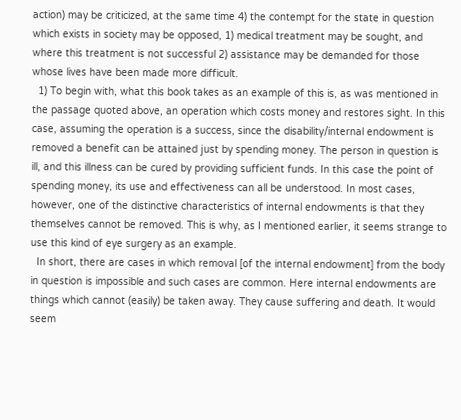action) may be criticized, at the same time 4) the contempt for the state in question which exists in society may be opposed, 1) medical treatment may be sought, and where this treatment is not successful 2) assistance may be demanded for those whose lives have been made more difficult.
  1) To begin with, what this book takes as an example of this is, as was mentioned in the passage quoted above, an operation which costs money and restores sight. In this case, assuming the operation is a success, since the disability/internal endowment is removed a benefit can be attained just by spending money. The person in question is ill, and this illness can be cured by providing sufficient funds. In this case the point of spending money, its use and effectiveness can all be understood. In most cases, however, one of the distinctive characteristics of internal endowments is that they themselves cannot be removed. This is why, as I mentioned earlier, it seems strange to use this kind of eye surgery as an example.
  In short, there are cases in which removal [of the internal endowment] from the body in question is impossible and such cases are common. Here internal endowments are things which cannot (easily) be taken away. They cause suffering and death. It would seem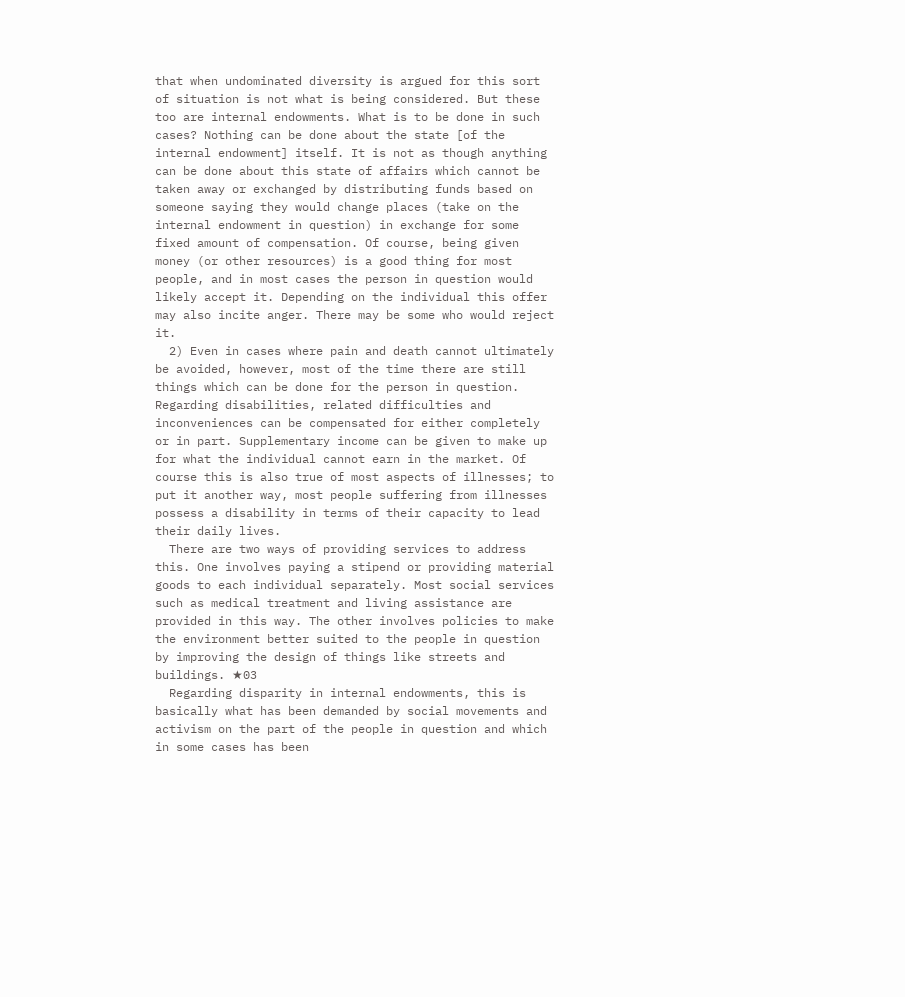that when undominated diversity is argued for this sort of situation is not what is being considered. But these too are internal endowments. What is to be done in such cases? Nothing can be done about the state [of the internal endowment] itself. It is not as though anything can be done about this state of affairs which cannot be taken away or exchanged by distributing funds based on someone saying they would change places (take on the internal endowment in question) in exchange for some fixed amount of compensation. Of course, being given money (or other resources) is a good thing for most people, and in most cases the person in question would likely accept it. Depending on the individual this offer may also incite anger. There may be some who would reject it.
  2) Even in cases where pain and death cannot ultimately be avoided, however, most of the time there are still things which can be done for the person in question. Regarding disabilities, related difficulties and inconveniences can be compensated for either completely or in part. Supplementary income can be given to make up for what the individual cannot earn in the market. Of course this is also true of most aspects of illnesses; to put it another way, most people suffering from illnesses possess a disability in terms of their capacity to lead their daily lives.
  There are two ways of providing services to address this. One involves paying a stipend or providing material goods to each individual separately. Most social services such as medical treatment and living assistance are provided in this way. The other involves policies to make the environment better suited to the people in question by improving the design of things like streets and buildings. ★03
  Regarding disparity in internal endowments, this is basically what has been demanded by social movements and activism on the part of the people in question and which in some cases has been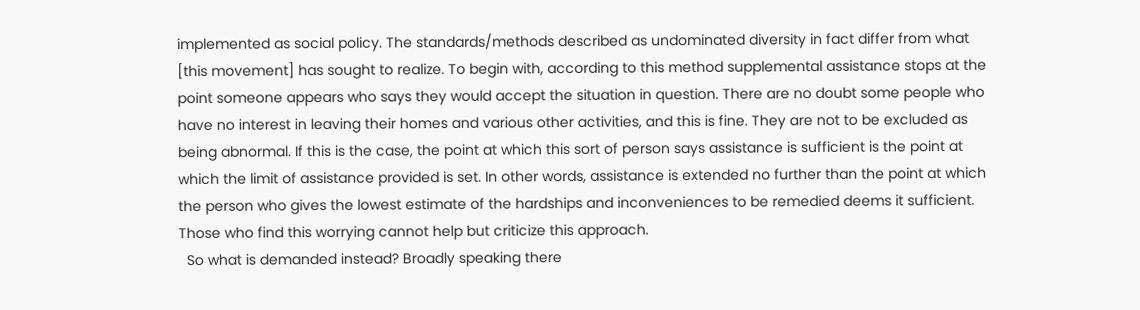implemented as social policy. The standards/methods described as undominated diversity in fact differ from what [this movement] has sought to realize. To begin with, according to this method supplemental assistance stops at the point someone appears who says they would accept the situation in question. There are no doubt some people who have no interest in leaving their homes and various other activities, and this is fine. They are not to be excluded as being abnormal. If this is the case, the point at which this sort of person says assistance is sufficient is the point at which the limit of assistance provided is set. In other words, assistance is extended no further than the point at which the person who gives the lowest estimate of the hardships and inconveniences to be remedied deems it sufficient. Those who find this worrying cannot help but criticize this approach.
  So what is demanded instead? Broadly speaking there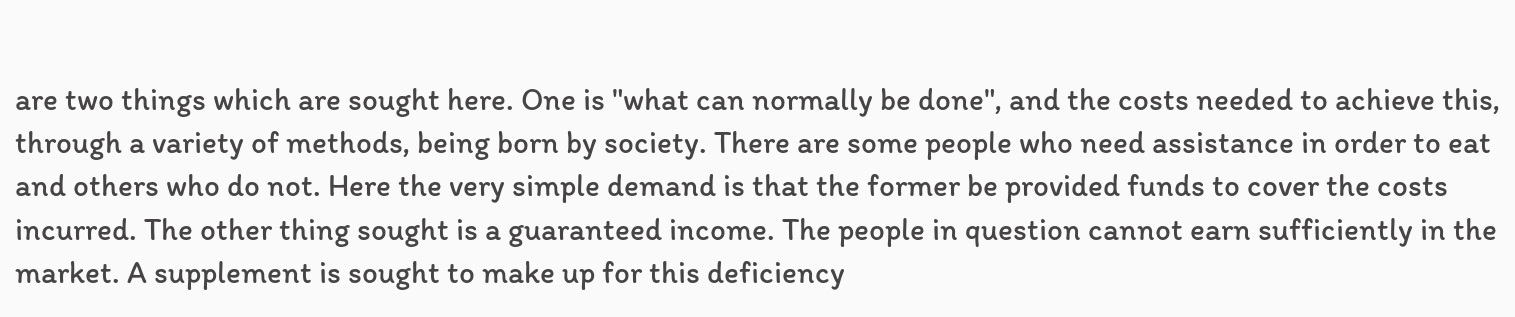are two things which are sought here. One is "what can normally be done", and the costs needed to achieve this, through a variety of methods, being born by society. There are some people who need assistance in order to eat and others who do not. Here the very simple demand is that the former be provided funds to cover the costs incurred. The other thing sought is a guaranteed income. The people in question cannot earn sufficiently in the market. A supplement is sought to make up for this deficiency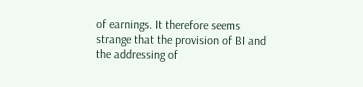of earnings. It therefore seems strange that the provision of BI and the addressing of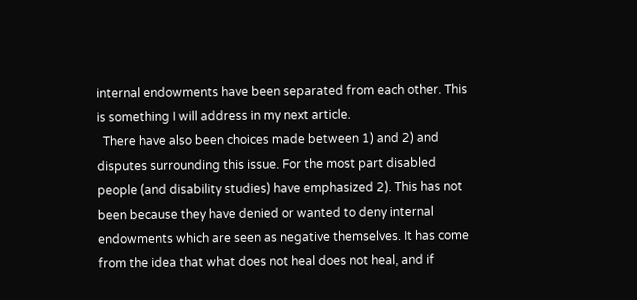internal endowments have been separated from each other. This is something I will address in my next article.
  There have also been choices made between 1) and 2) and disputes surrounding this issue. For the most part disabled people (and disability studies) have emphasized 2). This has not been because they have denied or wanted to deny internal endowments which are seen as negative themselves. It has come from the idea that what does not heal does not heal, and if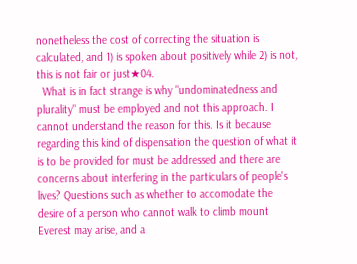nonetheless the cost of correcting the situation is calculated, and 1) is spoken about positively while 2) is not, this is not fair or just★04.
  What is in fact strange is why "undominatedness and plurality" must be employed and not this approach. I cannot understand the reason for this. Is it because regarding this kind of dispensation the question of what it is to be provided for must be addressed and there are concerns about interfering in the particulars of people's lives? Questions such as whether to accomodate the desire of a person who cannot walk to climb mount Everest may arise, and a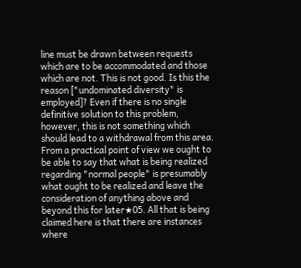line must be drawn between requests which are to be accommodated and those which are not. This is not good. Is this the reason ["undominated diversity" is employed]? Even if there is no single definitive solution to this problem, however, this is not something which should lead to a withdrawal from this area. From a practical point of view we ought to be able to say that what is being realized regarding "normal people" is presumably what ought to be realized and leave the consideration of anything above and beyond this for later★05. All that is being claimed here is that there are instances where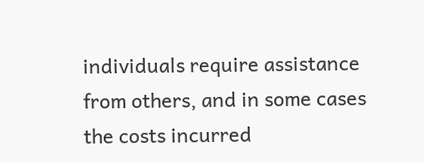individuals require assistance from others, and in some cases the costs incurred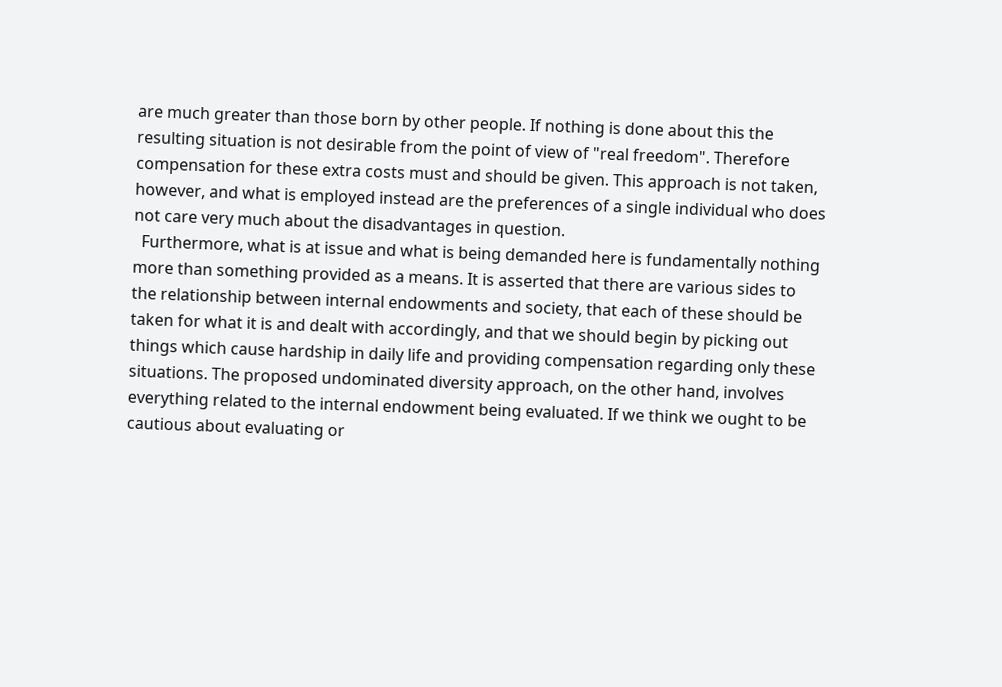are much greater than those born by other people. If nothing is done about this the resulting situation is not desirable from the point of view of "real freedom". Therefore compensation for these extra costs must and should be given. This approach is not taken, however, and what is employed instead are the preferences of a single individual who does not care very much about the disadvantages in question.
  Furthermore, what is at issue and what is being demanded here is fundamentally nothing more than something provided as a means. It is asserted that there are various sides to the relationship between internal endowments and society, that each of these should be taken for what it is and dealt with accordingly, and that we should begin by picking out things which cause hardship in daily life and providing compensation regarding only these situations. The proposed undominated diversity approach, on the other hand, involves everything related to the internal endowment being evaluated. If we think we ought to be cautious about evaluating or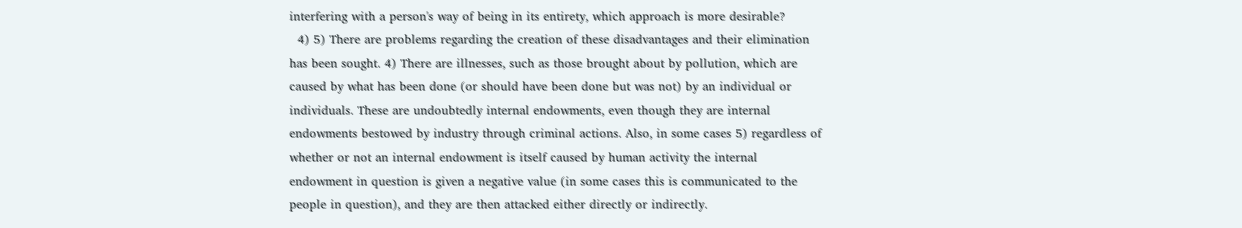interfering with a person's way of being in its entirety, which approach is more desirable?
  4) 5) There are problems regarding the creation of these disadvantages and their elimination has been sought. 4) There are illnesses, such as those brought about by pollution, which are caused by what has been done (or should have been done but was not) by an individual or individuals. These are undoubtedly internal endowments, even though they are internal endowments bestowed by industry through criminal actions. Also, in some cases 5) regardless of whether or not an internal endowment is itself caused by human activity the internal endowment in question is given a negative value (in some cases this is communicated to the people in question), and they are then attacked either directly or indirectly.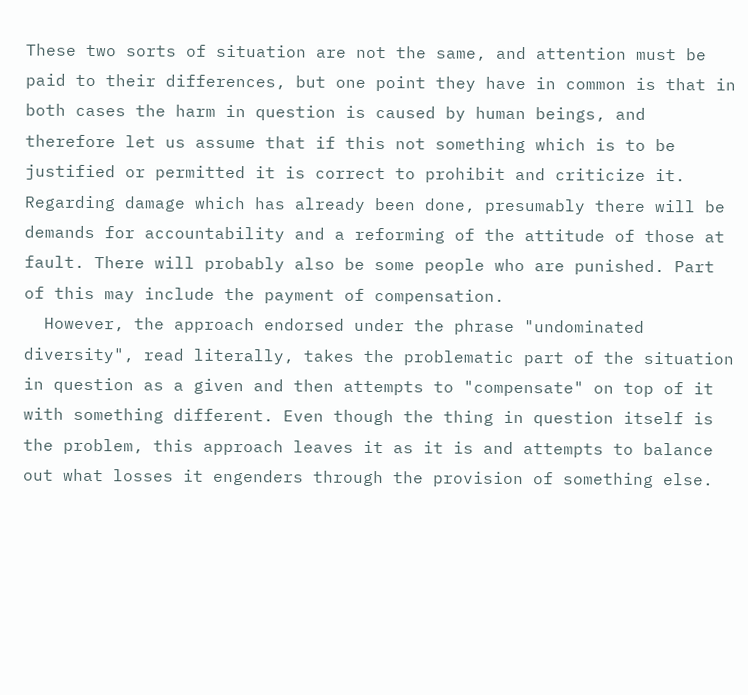These two sorts of situation are not the same, and attention must be paid to their differences, but one point they have in common is that in both cases the harm in question is caused by human beings, and therefore let us assume that if this not something which is to be justified or permitted it is correct to prohibit and criticize it. Regarding damage which has already been done, presumably there will be demands for accountability and a reforming of the attitude of those at fault. There will probably also be some people who are punished. Part of this may include the payment of compensation.
  However, the approach endorsed under the phrase "undominated diversity", read literally, takes the problematic part of the situation in question as a given and then attempts to "compensate" on top of it with something different. Even though the thing in question itself is the problem, this approach leaves it as it is and attempts to balance out what losses it engenders through the provision of something else.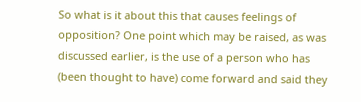So what is it about this that causes feelings of opposition? One point which may be raised, as was discussed earlier, is the use of a person who has (been thought to have) come forward and said they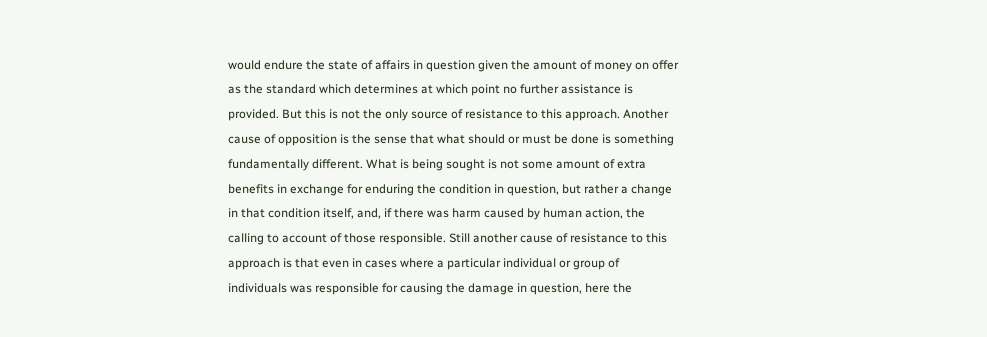would endure the state of affairs in question given the amount of money on offer as the standard which determines at which point no further assistance is provided. But this is not the only source of resistance to this approach. Another cause of opposition is the sense that what should or must be done is something fundamentally different. What is being sought is not some amount of extra benefits in exchange for enduring the condition in question, but rather a change in that condition itself, and, if there was harm caused by human action, the calling to account of those responsible. Still another cause of resistance to this approach is that even in cases where a particular individual or group of individuals was responsible for causing the damage in question, here the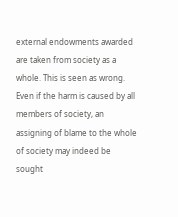external endowments awarded are taken from society as a whole. This is seen as wrong. Even if the harm is caused by all members of society, an assigning of blame to the whole of society may indeed be sought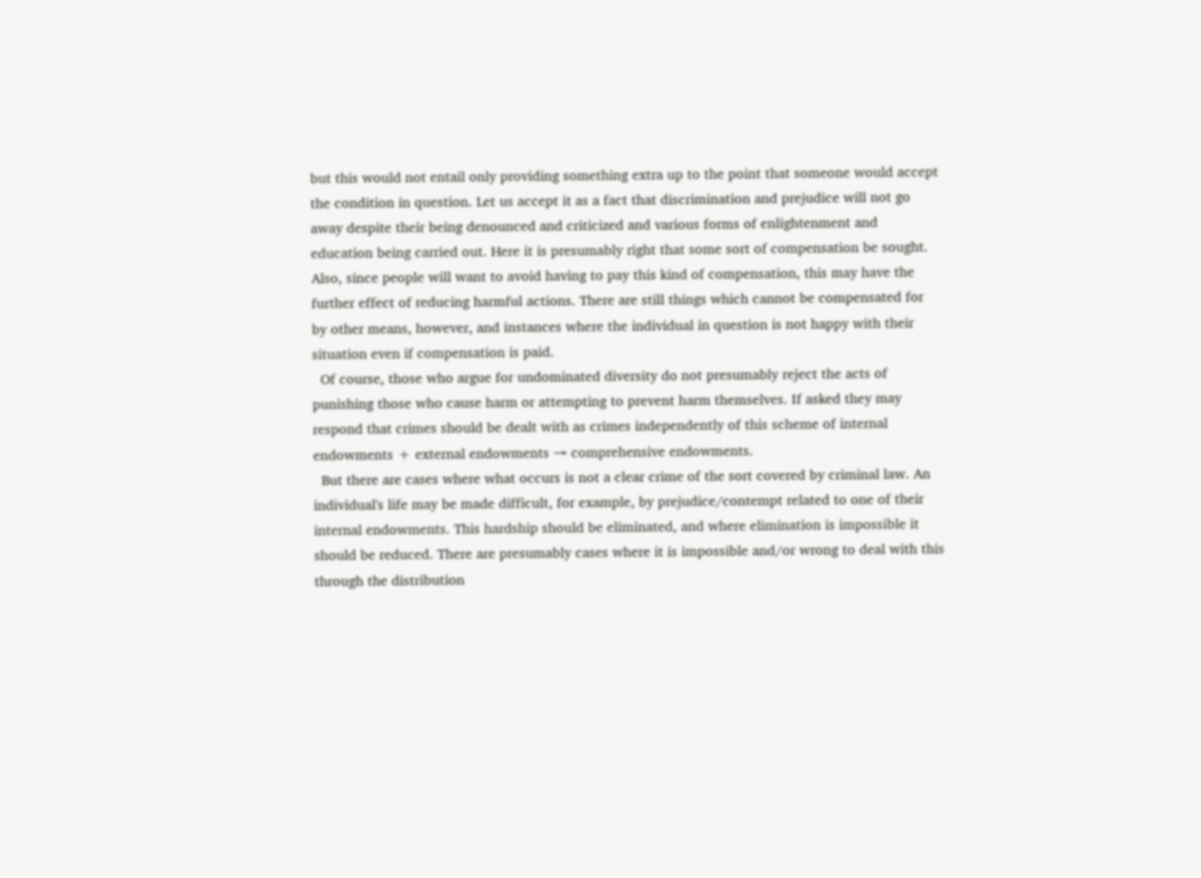but this would not entail only providing something extra up to the point that someone would accept the condition in question. Let us accept it as a fact that discrimination and prejudice will not go away despite their being denounced and criticized and various forms of enlightenment and education being carried out. Here it is presumably right that some sort of compensation be sought. Also, since people will want to avoid having to pay this kind of compensation, this may have the further effect of reducing harmful actions. There are still things which cannot be compensated for by other means, however, and instances where the individual in question is not happy with their situation even if compensation is paid.
  Of course, those who argue for undominated diversity do not presumably reject the acts of punishing those who cause harm or attempting to prevent harm themselves. If asked they may respond that crimes should be dealt with as crimes independently of this scheme of internal endowments + external endowments → comprehensive endowments.
  But there are cases where what occurs is not a clear crime of the sort covered by criminal law. An individual's life may be made difficult, for example, by prejudice/contempt related to one of their internal endowments. This hardship should be eliminated, and where elimination is impossible it should be reduced. There are presumably cases where it is impossible and/or wrong to deal with this through the distribution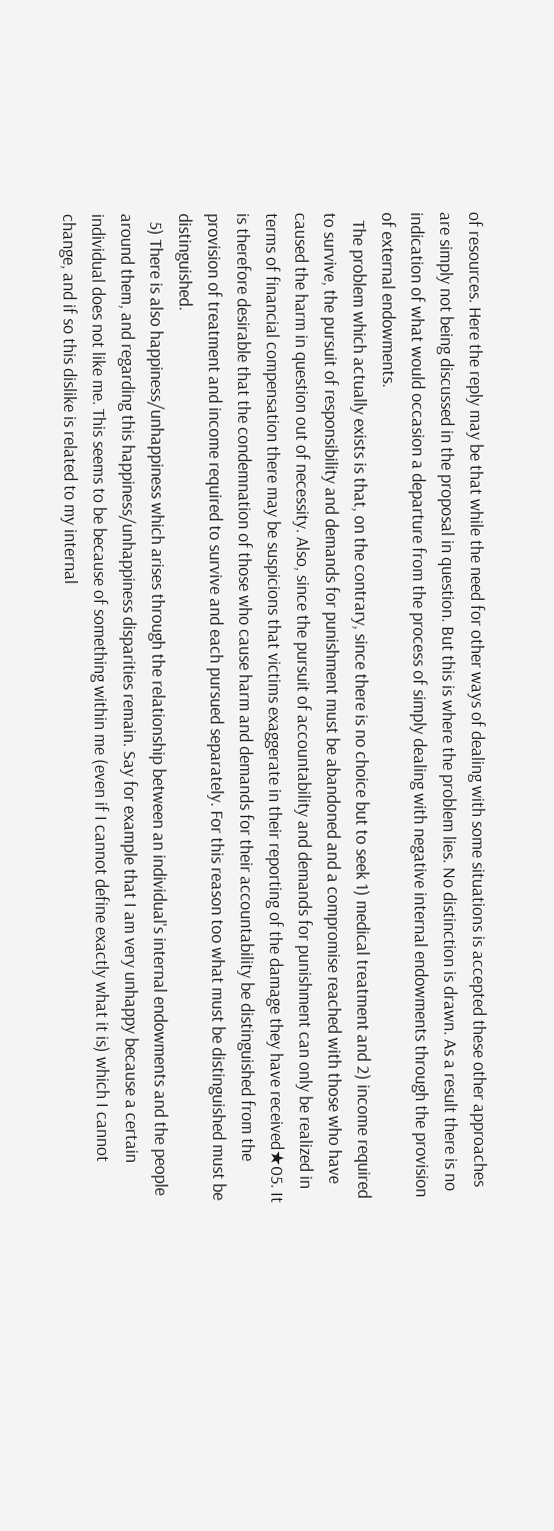of resources. Here the reply may be that while the need for other ways of dealing with some situations is accepted these other approaches are simply not being discussed in the proposal in question. But this is where the problem lies. No distinction is drawn. As a result there is no indication of what would occasion a departure from the process of simply dealing with negative internal endowments through the provision of external endowments.
  The problem which actually exists is that, on the contrary, since there is no choice but to seek 1) medical treatment and 2) income required to survive, the pursuit of responsibility and demands for punishment must be abandoned and a compromise reached with those who have caused the harm in question out of necessity. Also, since the pursuit of accountability and demands for punishment can only be realized in terms of financial compensation there may be suspicions that victims exaggerate in their reporting of the damage they have received★05. It is therefore desirable that the condemnation of those who cause harm and demands for their accountability be distinguished from the provision of treatment and income required to survive and each pursued separately. For this reason too what must be distinguished must be distinguished.
  5) There is also happiness/unhappiness which arises through the relationship between an individual's internal endowments and the people around them, and regarding this happiness/unhappiness disparities remain. Say for example that I am very unhappy because a certain individual does not like me. This seems to be because of something within me (even if I cannot define exactly what it is) which I cannot change, and if so this dislike is related to my internal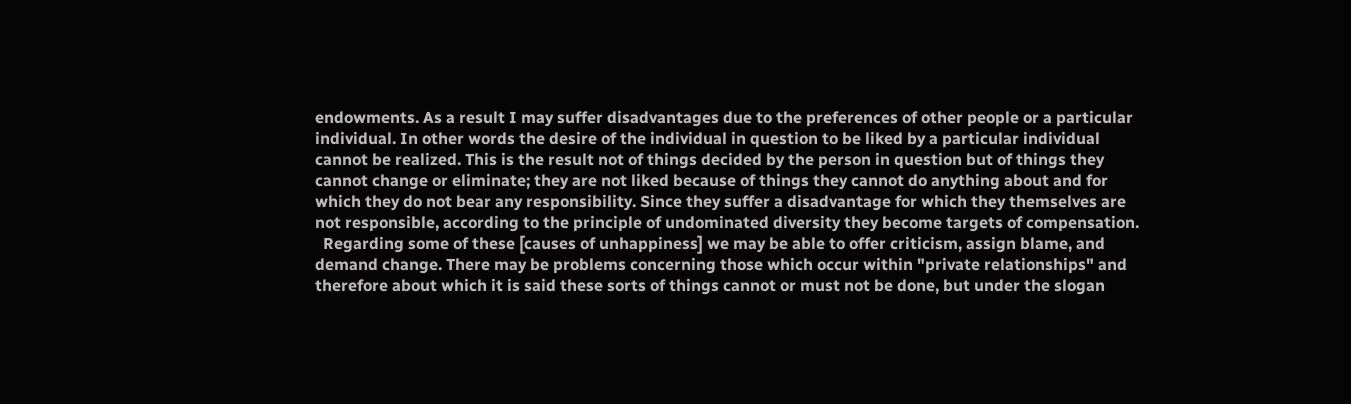endowments. As a result I may suffer disadvantages due to the preferences of other people or a particular individual. In other words the desire of the individual in question to be liked by a particular individual cannot be realized. This is the result not of things decided by the person in question but of things they cannot change or eliminate; they are not liked because of things they cannot do anything about and for which they do not bear any responsibility. Since they suffer a disadvantage for which they themselves are not responsible, according to the principle of undominated diversity they become targets of compensation.
  Regarding some of these [causes of unhappiness] we may be able to offer criticism, assign blame, and demand change. There may be problems concerning those which occur within "private relationships" and therefore about which it is said these sorts of things cannot or must not be done, but under the slogan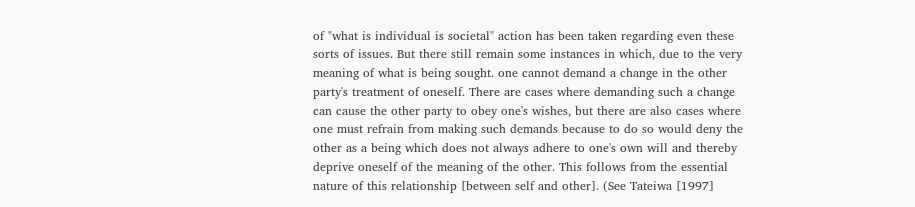of "what is individual is societal" action has been taken regarding even these sorts of issues. But there still remain some instances in which, due to the very meaning of what is being sought. one cannot demand a change in the other party's treatment of oneself. There are cases where demanding such a change can cause the other party to obey one's wishes, but there are also cases where one must refrain from making such demands because to do so would deny the other as a being which does not always adhere to one's own will and thereby deprive oneself of the meaning of the other. This follows from the essential nature of this relationship [between self and other]. (See Tateiwa [1997]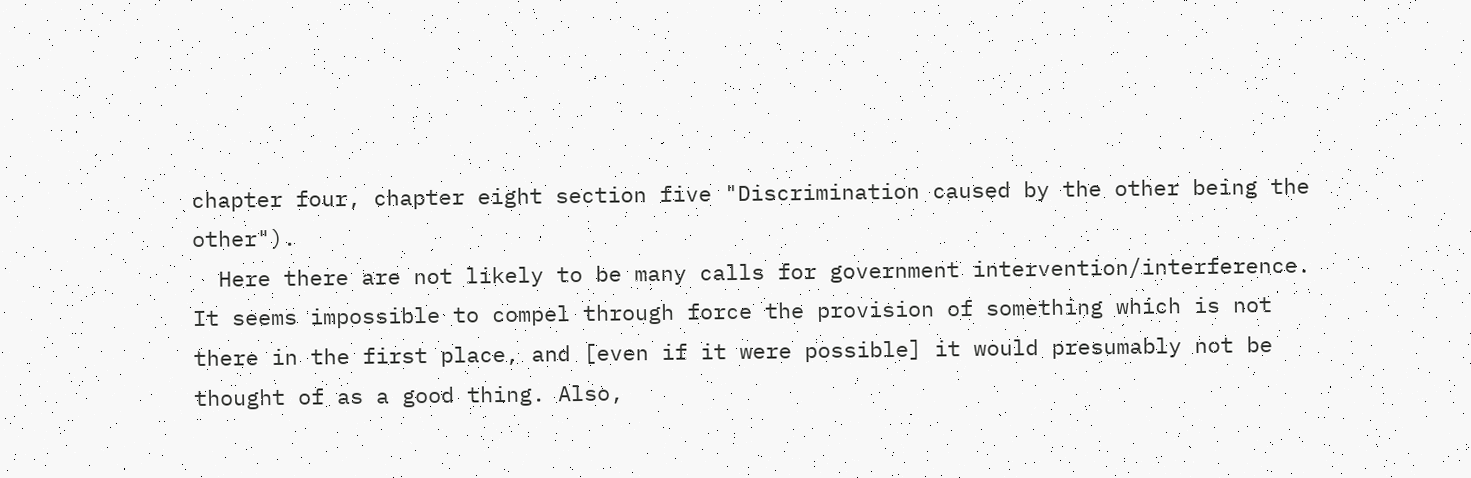chapter four, chapter eight section five "Discrimination caused by the other being the other").
  Here there are not likely to be many calls for government intervention/interference. It seems impossible to compel through force the provision of something which is not there in the first place, and [even if it were possible] it would presumably not be thought of as a good thing. Also,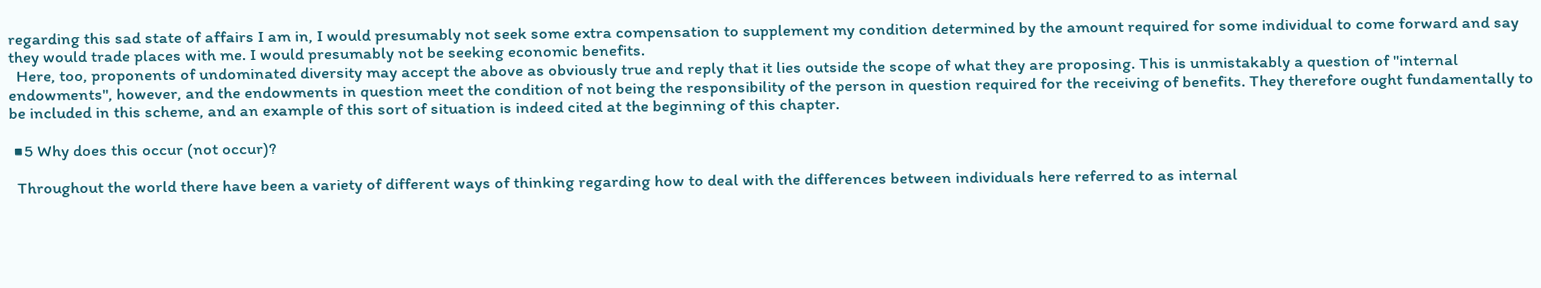regarding this sad state of affairs I am in, I would presumably not seek some extra compensation to supplement my condition determined by the amount required for some individual to come forward and say they would trade places with me. I would presumably not be seeking economic benefits.
  Here, too, proponents of undominated diversity may accept the above as obviously true and reply that it lies outside the scope of what they are proposing. This is unmistakably a question of "internal endowments", however, and the endowments in question meet the condition of not being the responsibility of the person in question required for the receiving of benefits. They therefore ought fundamentally to be included in this scheme, and an example of this sort of situation is indeed cited at the beginning of this chapter.

 ■5 Why does this occur (not occur)?

  Throughout the world there have been a variety of different ways of thinking regarding how to deal with the differences between individuals here referred to as internal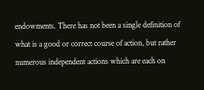endowments. There has not been a single definition of what is a good or correct course of action, but rather numerous independent actions which are each on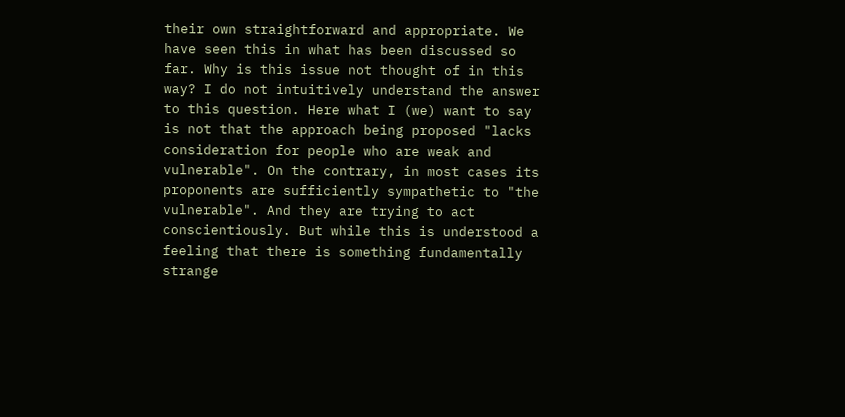their own straightforward and appropriate. We have seen this in what has been discussed so far. Why is this issue not thought of in this way? I do not intuitively understand the answer to this question. Here what I (we) want to say is not that the approach being proposed "lacks consideration for people who are weak and vulnerable". On the contrary, in most cases its proponents are sufficiently sympathetic to "the vulnerable". And they are trying to act conscientiously. But while this is understood a feeling that there is something fundamentally strange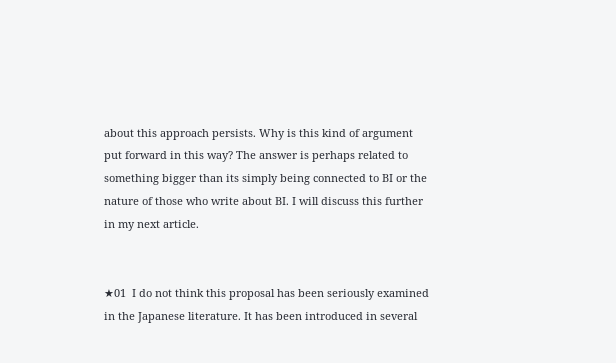about this approach persists. Why is this kind of argument put forward in this way? The answer is perhaps related to something bigger than its simply being connected to BI or the nature of those who write about BI. I will discuss this further in my next article.


★01  I do not think this proposal has been seriously examined in the Japanese literature. It has been introduced in several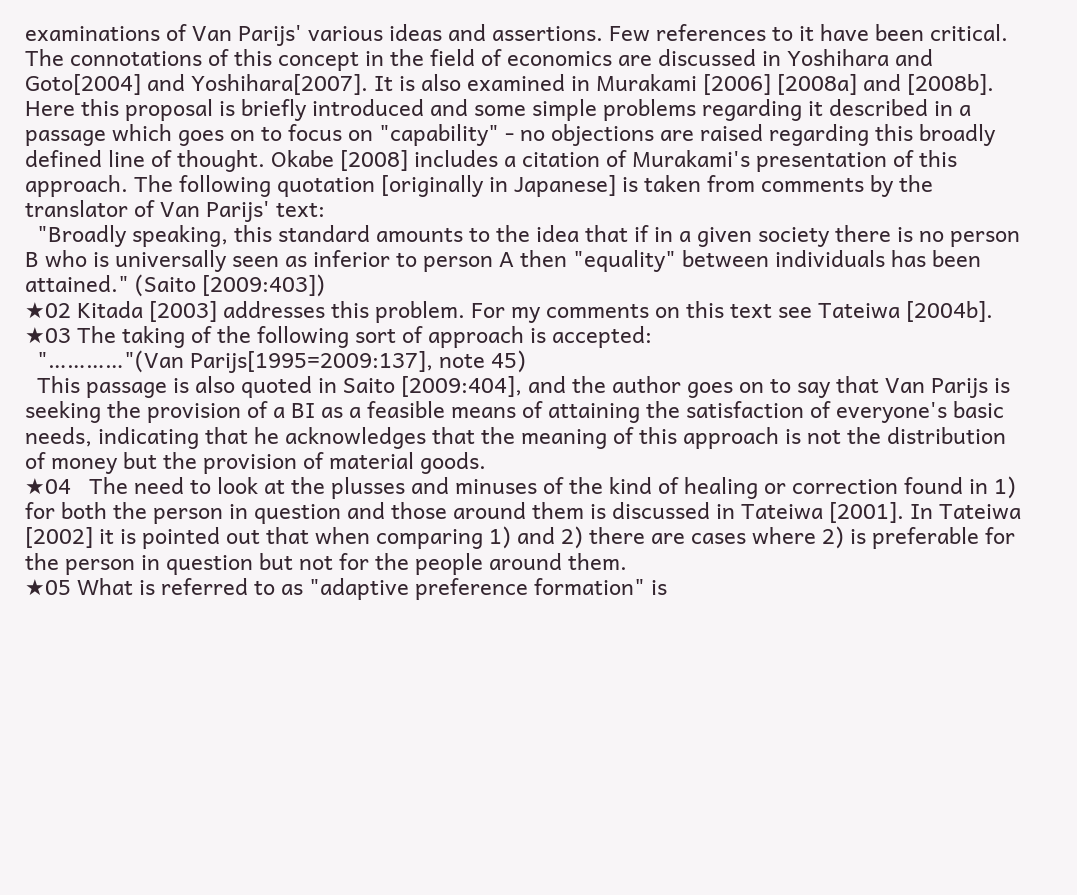examinations of Van Parijs' various ideas and assertions. Few references to it have been critical. The connotations of this concept in the field of economics are discussed in Yoshihara and Goto[2004] and Yoshihara[2007]. It is also examined in Murakami [2006] [2008a] and [2008b]. Here this proposal is briefly introduced and some simple problems regarding it described in a passage which goes on to focus on "capability" - no objections are raised regarding this broadly defined line of thought. Okabe [2008] includes a citation of Murakami's presentation of this approach. The following quotation [originally in Japanese] is taken from comments by the translator of Van Parijs' text:
  "Broadly speaking, this standard amounts to the idea that if in a given society there is no person B who is universally seen as inferior to person A then "equality" between individuals has been attained." (Saito [2009:403])
★02 Kitada [2003] addresses this problem. For my comments on this text see Tateiwa [2004b].
★03 The taking of the following sort of approach is accepted:
  "…………"(Van Parijs[1995=2009:137], note 45)
  This passage is also quoted in Saito [2009:404], and the author goes on to say that Van Parijs is seeking the provision of a BI as a feasible means of attaining the satisfaction of everyone's basic needs, indicating that he acknowledges that the meaning of this approach is not the distribution of money but the provision of material goods.
★04   The need to look at the plusses and minuses of the kind of healing or correction found in 1) for both the person in question and those around them is discussed in Tateiwa [2001]. In Tateiwa [2002] it is pointed out that when comparing 1) and 2) there are cases where 2) is preferable for the person in question but not for the people around them.
★05 What is referred to as "adaptive preference formation" is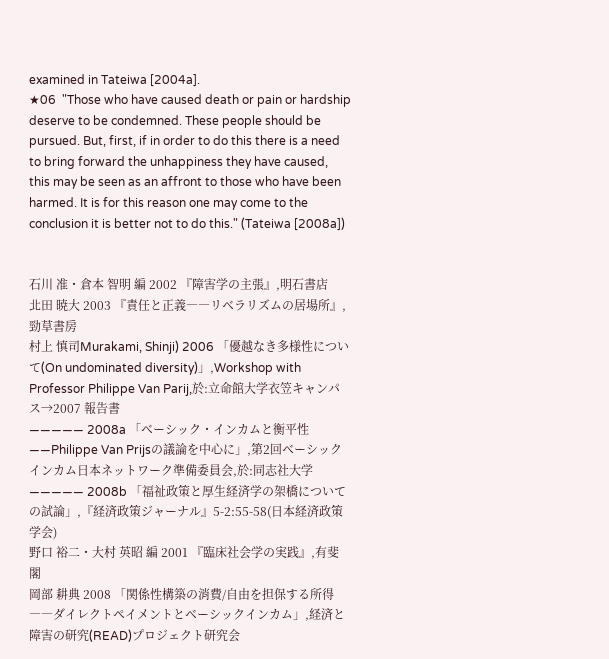examined in Tateiwa [2004a].
★06  "Those who have caused death or pain or hardship deserve to be condemned. These people should be pursued. But, first, if in order to do this there is a need to bring forward the unhappiness they have caused, this may be seen as an affront to those who have been harmed. It is for this reason one may come to the conclusion it is better not to do this." (Tateiwa [2008a])


石川 准・倉本 智明 編 2002 『障害学の主張』,明石書店
北田 暁大 2003 『責任と正義――リベラリズムの居場所』,勁草書房
村上 慎司Murakami, Shinji) 2006 「優越なき多様性について(On undominated diversity)」,Workshop with Professor Philippe Van Parij,於:立命館大学衣笠キャンパス→2007 報告書
――――― 2008a 「ベーシック・インカムと衡平性――Philippe Van Prijsの議論を中心に」,第2回ベーシックインカム日本ネットワーク準備委員会,於:同志社大学
――――― 2008b 「福祉政策と厚生経済学の架橋についての試論」,『経済政策ジャーナル』5-2:55-58(日本経済政策学会)
野口 裕二・大村 英昭 編 2001 『臨床社会学の実践』,有斐閣
岡部 耕典 2008 「関係性構築の消費/自由を担保する所得――ダイレクトペイメントとベーシックインカム」,経済と障害の研究(READ)プロジェクト研究会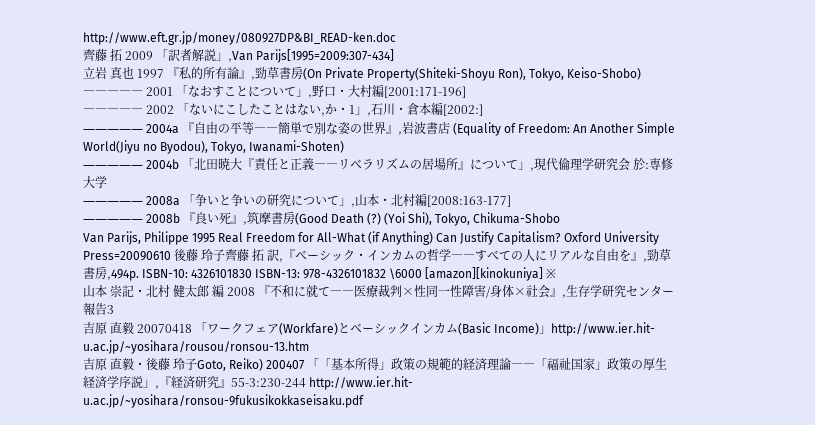http://www.eft.gr.jp/money/080927DP&BI_READ-ken.doc
齊藤 拓 2009 「訳者解説」,Van Parijs[1995=2009:307-434]
立岩 真也 1997 『私的所有論』,勁草書房(On Private Property(Shiteki-Shoyu Ron), Tokyo, Keiso-Shobo)
――――― 2001 「なおすことについて」,野口・大村編[2001:171-196]
――――― 2002 「ないにこしたことはない,か・1」,石川・倉本編[2002:]
――――― 2004a 『自由の平等――簡単で別な姿の世界』,岩波書店 (Equality of Freedom: An Another Simple World(Jiyu no Byodou), Tokyo, Iwanami-Shoten)
――――― 2004b 「北田暁大『責任と正義――リベラリズムの居場所』について」,現代倫理学研究会 於:専修大学
――――― 2008a 「争いと争いの研究について」,山本・北村編[2008:163-177]
――――― 2008b 『良い死』,筑摩書房(Good Death (?) (Yoi Shi), Tokyo, Chikuma-Shobo
Van Parijs, Philippe 1995 Real Freedom for All-What (if Anything) Can Justify Capitalism? Oxford University Press=20090610 後藤 玲子齊藤 拓 訳,『ベーシック・インカムの哲学――すべての人にリアルな自由を』,勁草書房,494p. ISBN-10: 4326101830 ISBN-13: 978-4326101832 \6000 [amazon][kinokuniya] ※
山本 崇記・北村 健太郎 編 2008 『不和に就て――医療裁判×性同一性障害/身体×社会』,生存学研究センター報告3
吉原 直毅 20070418 「ワークフェア(Workfare)とベーシックインカム(Basic Income)」http://www.ier.hit-u.ac.jp/~yosihara/rousou/ronsou-13.htm
吉原 直毅・後藤 玲子Goto, Reiko) 200407 「「基本所得」政策の規範的経済理論――「福祉国家」政策の厚生経済学序説」,『経済研究』55-3:230-244 http://www.ier.hit-u.ac.jp/~yosihara/ronsou-9fukusikokkaseisaku.pdf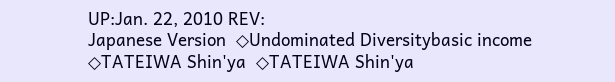UP:Jan. 22, 2010 REV:
Japanese Version  ◇Undominated Diversitybasic income  ◇TATEIWA Shin'ya  ◇TATEIWA Shin'ya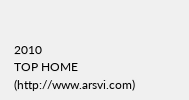2010
TOP HOME (http://www.arsvi.com)